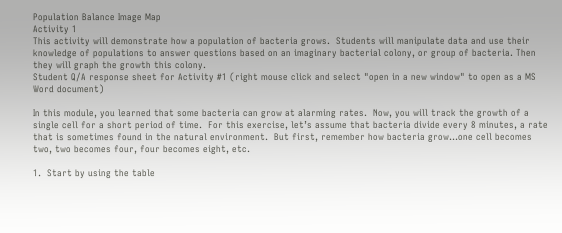Population Balance Image Map
Activity 1
This activity will demonstrate how a population of bacteria grows.  Students will manipulate data and use their knowledge of populations to answer questions based on an imaginary bacterial colony, or group of bacteria. Then they will graph the growth this colony.
Student Q/A response sheet for Activity #1 (right mouse click and select "open in a new window" to open as a MS Word document)

In this module, you learned that some bacteria can grow at alarming rates.  Now, you will track the growth of a single cell for a short period of time.  For this exercise, let’s assume that bacteria divide every 8 minutes, a rate that is sometimes found in the natural environment.  But first, remember how bacteria grow…one cell becomes two, two becomes four, four becomes eight, etc.

1.  Start by using the table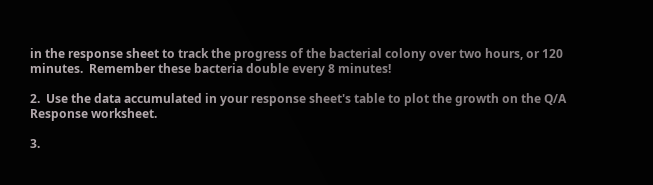in the response sheet to track the progress of the bacterial colony over two hours, or 120 minutes.  Remember these bacteria double every 8 minutes!

2.  Use the data accumulated in your response sheet's table to plot the growth on the Q/A Response worksheet.

3.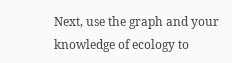Next, use the graph and your knowledge of ecology to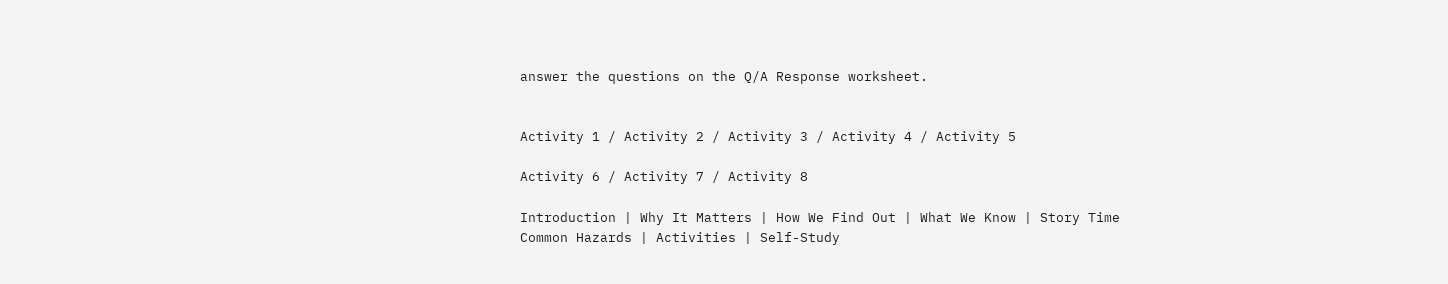answer the questions on the Q/A Response worksheet.


Activity 1 / Activity 2 / Activity 3 / Activity 4 / Activity 5

Activity 6 / Activity 7 / Activity 8

Introduction | Why It Matters | How We Find Out | What We Know | Story Time
Common Hazards | Activities | Self-Study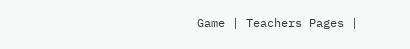Game | Teachers Pages |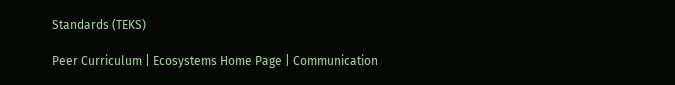Standards (TEKS)

Peer Curriculum | Ecosystems Home Page | Communication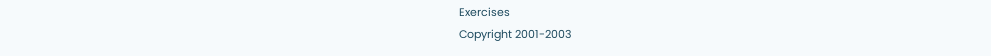Exercises
Copyright 2001-2003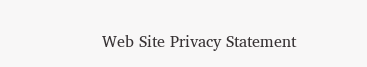Web Site Privacy Statement